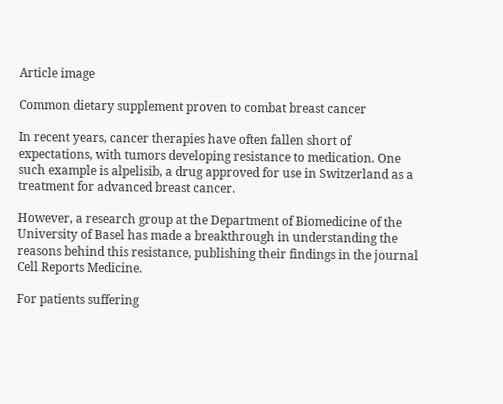Article image

Common dietary supplement proven to combat breast cancer

In recent years, cancer therapies have often fallen short of expectations, with tumors developing resistance to medication. One such example is alpelisib, a drug approved for use in Switzerland as a treatment for advanced breast cancer.

However, a research group at the Department of Biomedicine of the University of Basel has made a breakthrough in understanding the reasons behind this resistance, publishing their findings in the journal Cell Reports Medicine.

For patients suffering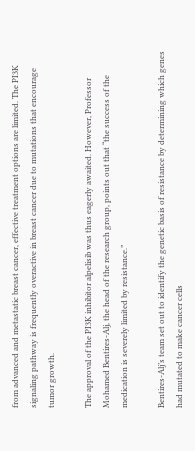from advanced and metastatic breast cancer, effective treatment options are limited. The PI3K signaling pathway is frequently overactive in breast cancer due to mutations that encourage tumor growth.

The approval of the PI3K inhibitor alpelisib was thus eagerly awaited. However, Professor Mohamed Bentires-Alj, the head of the research group, points out that “the success of the medication is severely limited by resistance.”

Bentires-Alj’s team set out to identify the genetic basis of resistance by determining which genes had mutated to make cancer cells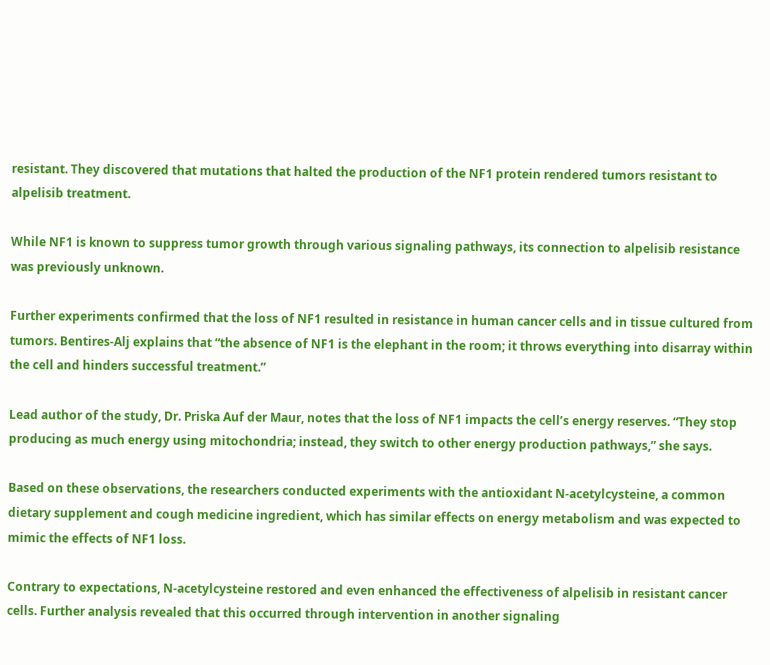resistant. They discovered that mutations that halted the production of the NF1 protein rendered tumors resistant to alpelisib treatment.

While NF1 is known to suppress tumor growth through various signaling pathways, its connection to alpelisib resistance was previously unknown.

Further experiments confirmed that the loss of NF1 resulted in resistance in human cancer cells and in tissue cultured from tumors. Bentires-Alj explains that “the absence of NF1 is the elephant in the room; it throws everything into disarray within the cell and hinders successful treatment.”

Lead author of the study, Dr. Priska Auf der Maur, notes that the loss of NF1 impacts the cell’s energy reserves. “They stop producing as much energy using mitochondria; instead, they switch to other energy production pathways,” she says.

Based on these observations, the researchers conducted experiments with the antioxidant N-acetylcysteine, a common dietary supplement and cough medicine ingredient, which has similar effects on energy metabolism and was expected to mimic the effects of NF1 loss.

Contrary to expectations, N-acetylcysteine restored and even enhanced the effectiveness of alpelisib in resistant cancer cells. Further analysis revealed that this occurred through intervention in another signaling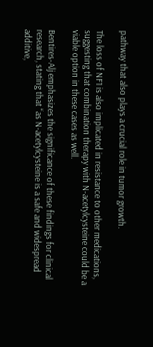pathway that also plays a crucial role in tumor growth.

The loss of NF1 is also implicated in resistance to other medications, suggesting that combination therapy with N-acetylcysteine could be a viable option in these cases as well.

Bentires-Alj emphasizes the significance of these findings for clinical research, stating that “as N-acetylcysteine is a safe and widespread additive,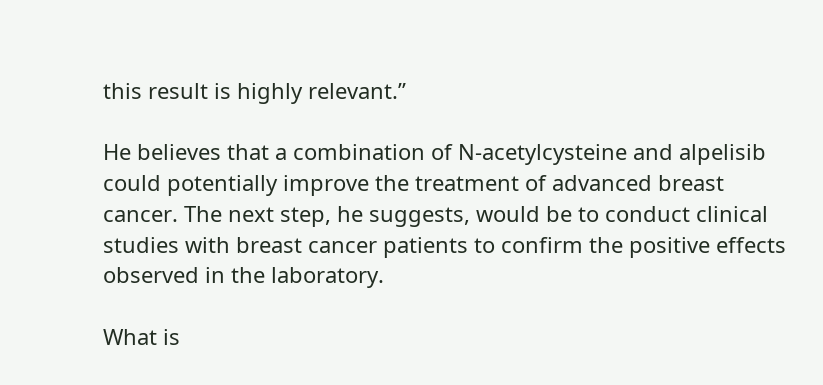this result is highly relevant.”

He believes that a combination of N-acetylcysteine and alpelisib could potentially improve the treatment of advanced breast cancer. The next step, he suggests, would be to conduct clinical studies with breast cancer patients to confirm the positive effects observed in the laboratory.

What is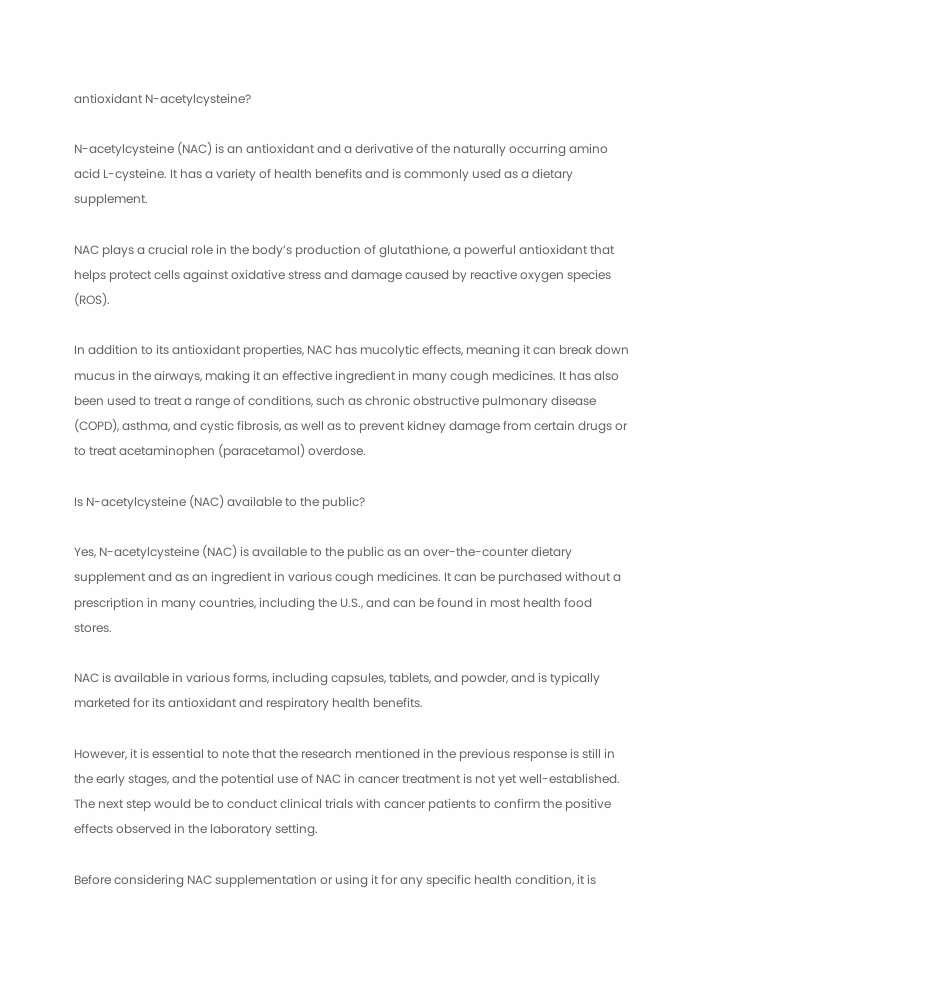antioxidant N-acetylcysteine?

N-acetylcysteine (NAC) is an antioxidant and a derivative of the naturally occurring amino acid L-cysteine. It has a variety of health benefits and is commonly used as a dietary supplement.

NAC plays a crucial role in the body’s production of glutathione, a powerful antioxidant that helps protect cells against oxidative stress and damage caused by reactive oxygen species (ROS).

In addition to its antioxidant properties, NAC has mucolytic effects, meaning it can break down mucus in the airways, making it an effective ingredient in many cough medicines. It has also been used to treat a range of conditions, such as chronic obstructive pulmonary disease (COPD), asthma, and cystic fibrosis, as well as to prevent kidney damage from certain drugs or to treat acetaminophen (paracetamol) overdose.

Is N-acetylcysteine (NAC) available to the public?

Yes, N-acetylcysteine (NAC) is available to the public as an over-the-counter dietary supplement and as an ingredient in various cough medicines. It can be purchased without a prescription in many countries, including the U.S., and can be found in most health food stores.

NAC is available in various forms, including capsules, tablets, and powder, and is typically marketed for its antioxidant and respiratory health benefits.

However, it is essential to note that the research mentioned in the previous response is still in the early stages, and the potential use of NAC in cancer treatment is not yet well-established. The next step would be to conduct clinical trials with cancer patients to confirm the positive effects observed in the laboratory setting.

Before considering NAC supplementation or using it for any specific health condition, it is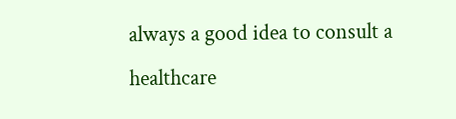always a good idea to consult a healthcare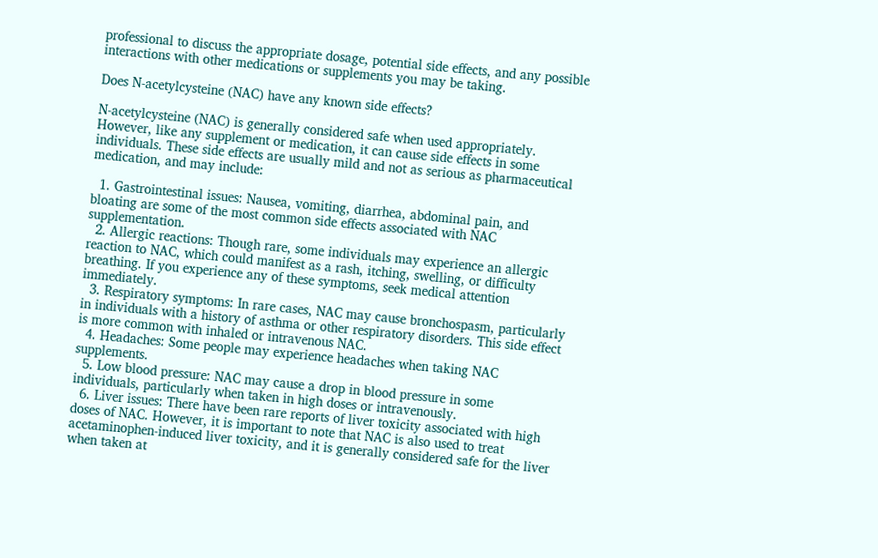professional to discuss the appropriate dosage, potential side effects, and any possible interactions with other medications or supplements you may be taking.

Does N-acetylcysteine (NAC) have any known side effects?

N-acetylcysteine (NAC) is generally considered safe when used appropriately. However, like any supplement or medication, it can cause side effects in some individuals. These side effects are usually mild and not as serious as pharmaceutical medication, and may include:

  1. Gastrointestinal issues: Nausea, vomiting, diarrhea, abdominal pain, and bloating are some of the most common side effects associated with NAC supplementation.
  2. Allergic reactions: Though rare, some individuals may experience an allergic reaction to NAC, which could manifest as a rash, itching, swelling, or difficulty breathing. If you experience any of these symptoms, seek medical attention immediately.
  3. Respiratory symptoms: In rare cases, NAC may cause bronchospasm, particularly in individuals with a history of asthma or other respiratory disorders. This side effect is more common with inhaled or intravenous NAC.
  4. Headaches: Some people may experience headaches when taking NAC supplements.
  5. Low blood pressure: NAC may cause a drop in blood pressure in some individuals, particularly when taken in high doses or intravenously.
  6. Liver issues: There have been rare reports of liver toxicity associated with high doses of NAC. However, it is important to note that NAC is also used to treat acetaminophen-induced liver toxicity, and it is generally considered safe for the liver when taken at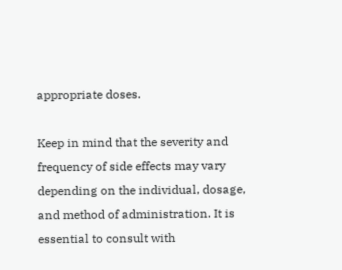appropriate doses.

Keep in mind that the severity and frequency of side effects may vary depending on the individual, dosage, and method of administration. It is essential to consult with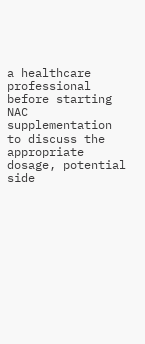a healthcare professional before starting NAC supplementation to discuss the appropriate dosage, potential side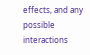effects, and any possible interactions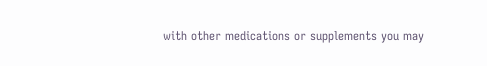with other medications or supplements you may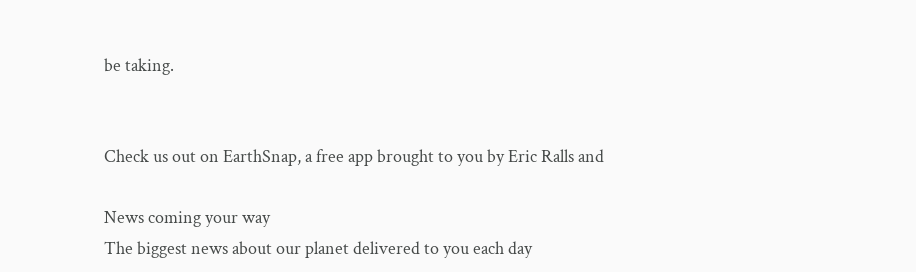be taking.


Check us out on EarthSnap, a free app brought to you by Eric Ralls and

News coming your way
The biggest news about our planet delivered to you each day